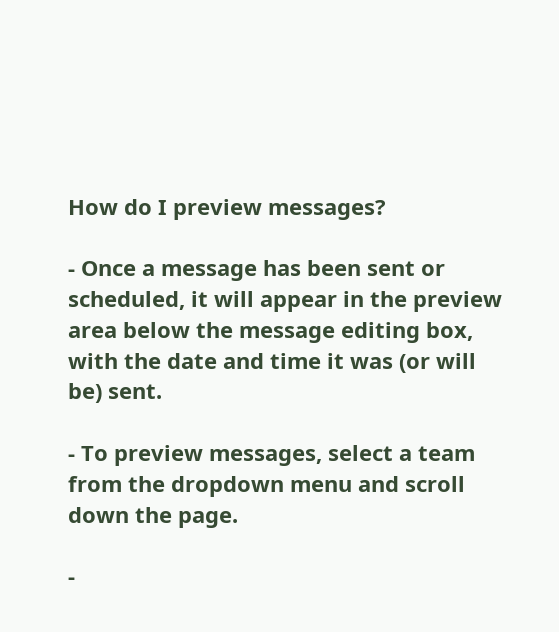How do I preview messages?

- Once a message has been sent or scheduled, it will appear in the preview area below the message editing box, with the date and time it was (or will be) sent.

- To preview messages, select a team from the dropdown menu and scroll down the page.

-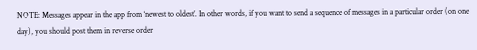NOTE: Messages appear in the app from ‘newest to oldest’. In other words, if you want to send a sequence of messages in a particular order (on one day), you should post them in reverse order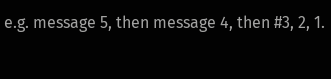e.g. message 5, then message 4, then #3, 2, 1.